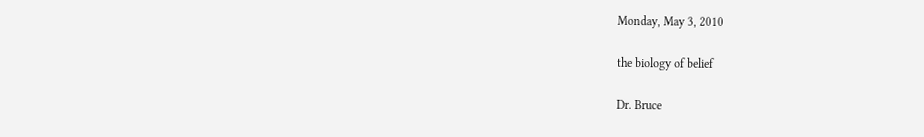Monday, May 3, 2010

the biology of belief

Dr. Bruce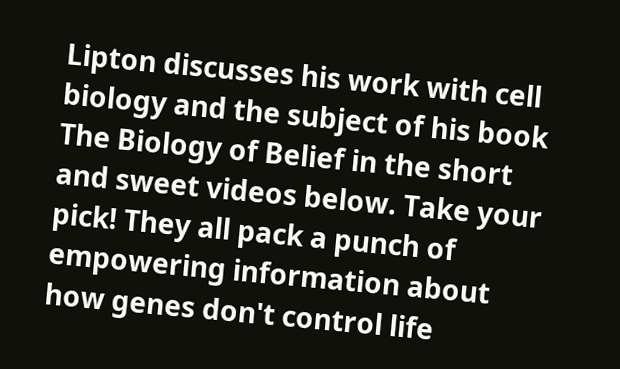Lipton discusses his work with cell biology and the subject of his book The Biology of Belief in the short and sweet videos below. Take your pick! They all pack a punch of empowering information about how genes don't control life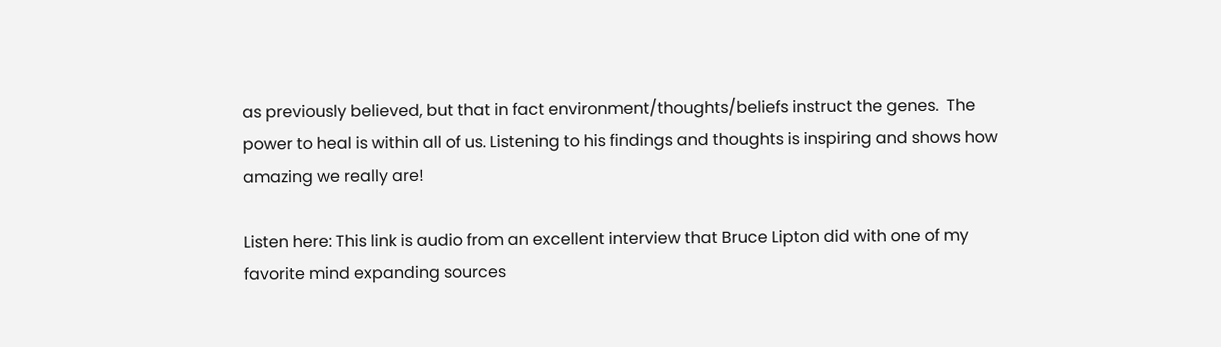as previously believed, but that in fact environment/thoughts/beliefs instruct the genes.  The power to heal is within all of us. Listening to his findings and thoughts is inspiring and shows how amazing we really are!

Listen here: This link is audio from an excellent interview that Bruce Lipton did with one of my favorite mind expanding sources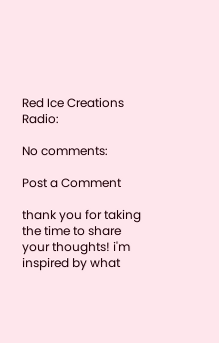Red Ice Creations Radio:

No comments:

Post a Comment

thank you for taking the time to share your thoughts! i'm inspired by what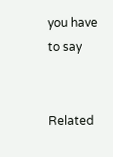you have to say


Related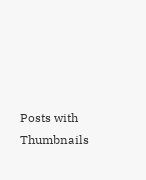Posts with Thumbnails